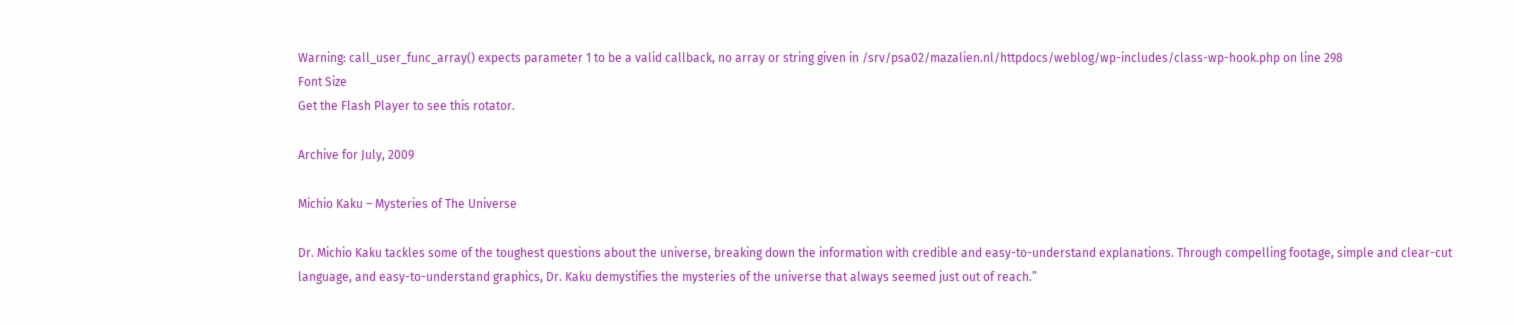Warning: call_user_func_array() expects parameter 1 to be a valid callback, no array or string given in /srv/psa02/mazalien.nl/httpdocs/weblog/wp-includes/class-wp-hook.php on line 298
Font Size
Get the Flash Player to see this rotator.

Archive for July, 2009

Michio Kaku – Mysteries of The Universe

Dr. Michio Kaku tackles some of the toughest questions about the universe, breaking down the information with credible and easy-to-understand explanations. Through compelling footage, simple and clear-cut language, and easy-to-understand graphics, Dr. Kaku demystifies the mysteries of the universe that always seemed just out of reach.”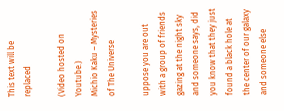This text will be replaced

(Video hosted on Youtube.)
Michio Kaku – Mysteries of The Universe

uppose you are out with a group of friends gazing at the night sky and someone says, did you know that they just found a black hole at the center of our galaxy and someone else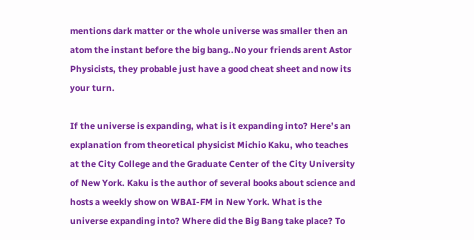mentions dark matter or the whole universe was smaller then an atom the instant before the big bang..No your friends arent Astor Physicists, they probable just have a good cheat sheet and now its your turn.

If the universe is expanding, what is it expanding into? Here’s an explanation from theoretical physicist Michio Kaku, who teaches at the City College and the Graduate Center of the City University of New York. Kaku is the author of several books about science and hosts a weekly show on WBAI-FM in New York. What is the universe expanding into? Where did the Big Bang take place? To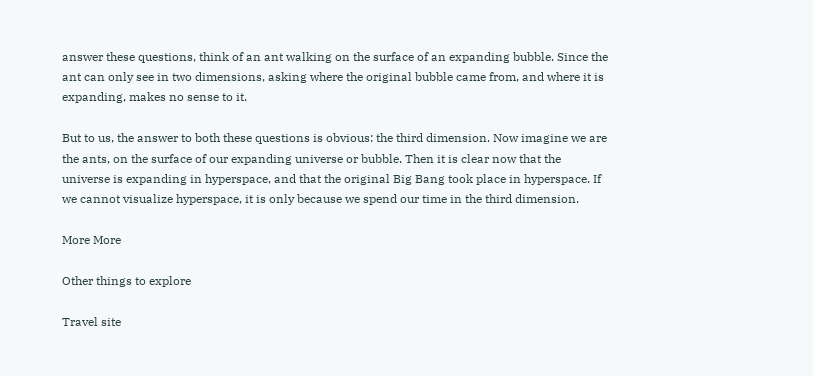answer these questions, think of an ant walking on the surface of an expanding bubble. Since the ant can only see in two dimensions, asking where the original bubble came from, and where it is expanding, makes no sense to it.

But to us, the answer to both these questions is obvious: the third dimension. Now imagine we are the ants, on the surface of our expanding universe or bubble. Then it is clear now that the universe is expanding in hyperspace, and that the original Big Bang took place in hyperspace. If we cannot visualize hyperspace, it is only because we spend our time in the third dimension.

More More

Other things to explore

Travel site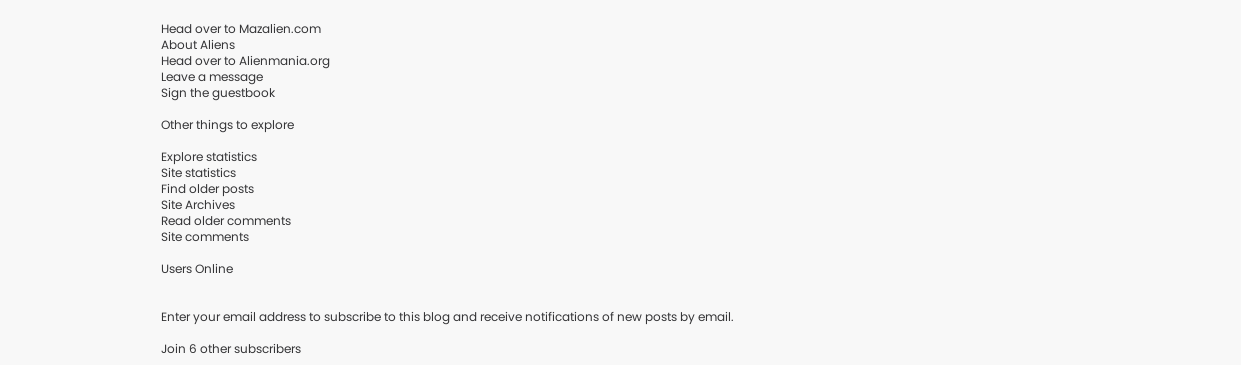Head over to Mazalien.com
About Aliens
Head over to Alienmania.org
Leave a message
Sign the guestbook

Other things to explore

Explore statistics
Site statistics
Find older posts
Site Archives
Read older comments
Site comments

Users Online


Enter your email address to subscribe to this blog and receive notifications of new posts by email.

Join 6 other subscribers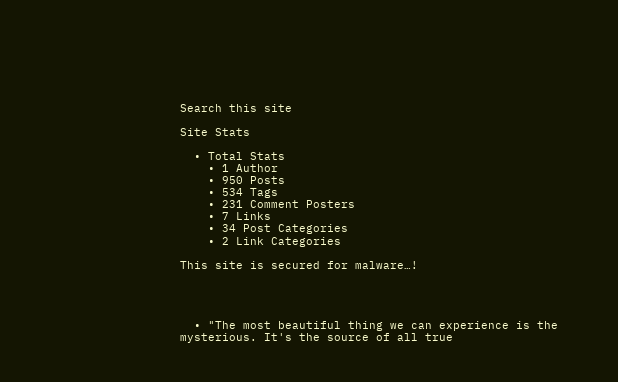Search this site

Site Stats

  • Total Stats
    • 1 Author
    • 950 Posts
    • 534 Tags
    • 231 Comment Posters
    • 7 Links
    • 34 Post Categories
    • 2 Link Categories

This site is secured for malware…!




  • "The most beautiful thing we can experience is the mysterious. It's the source of all true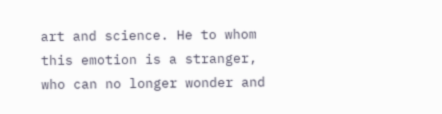art and science. He to whom this emotion is a stranger, who can no longer wonder and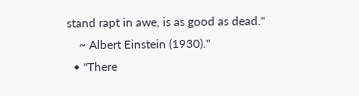stand rapt in awe, is as good as dead."
    ~ Albert Einstein (1930)."
  • "There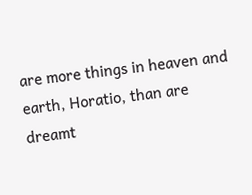are more things in heaven and earth, Horatio, than are dreamt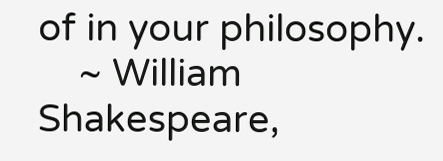of in your philosophy.
    ~ William Shakespeare,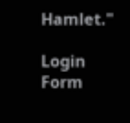Hamlet."

Login Form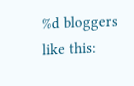%d bloggers like this: